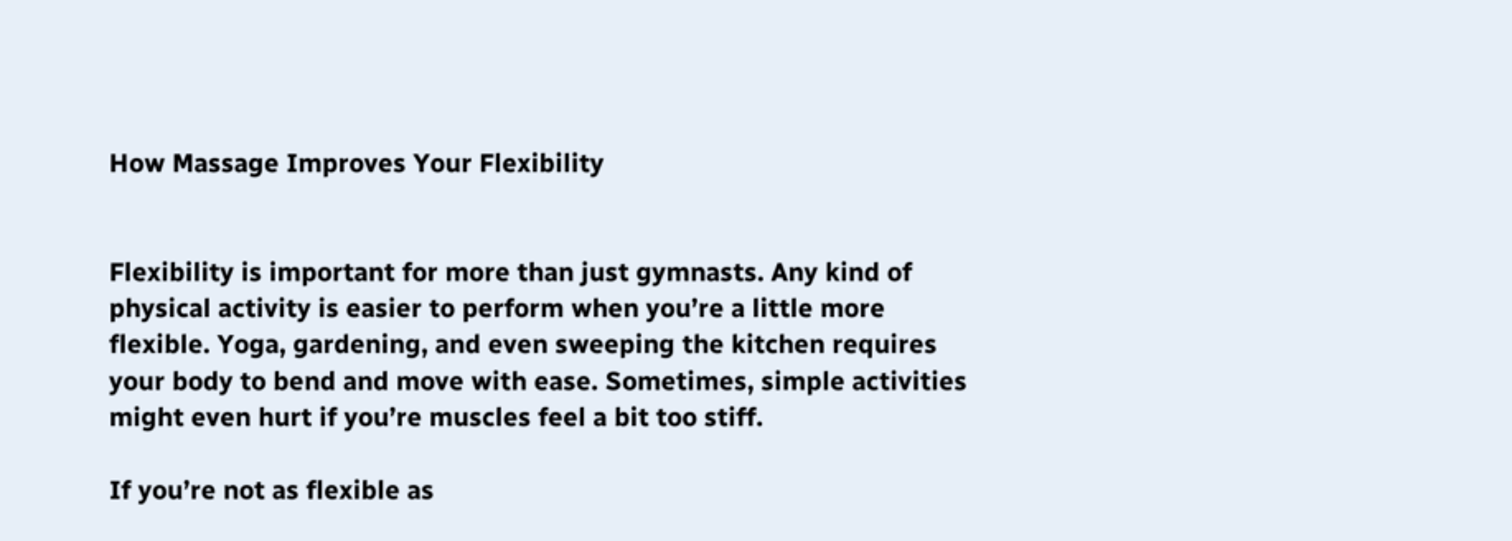How Massage Improves Your Flexibility


Flexibility is important for more than just gymnasts. Any kind of physical activity is easier to perform when you’re a little more flexible. Yoga, gardening, and even sweeping the kitchen requires your body to bend and move with ease. Sometimes, simple activities might even hurt if you’re muscles feel a bit too stiff.

If you’re not as flexible as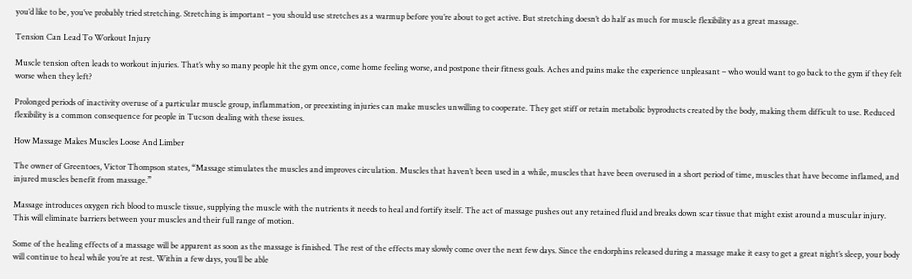you’d like to be, you’ve probably tried stretching. Stretching is important – you should use stretches as a warmup before you’re about to get active. But stretching doesn’t do half as much for muscle flexibility as a great massage.

Tension Can Lead To Workout Injury

Muscle tension often leads to workout injuries. That’s why so many people hit the gym once, come home feeling worse, and postpone their fitness goals. Aches and pains make the experience unpleasant – who would want to go back to the gym if they felt worse when they left?

Prolonged periods of inactivity overuse of a particular muscle group, inflammation, or preexisting injuries can make muscles unwilling to cooperate. They get stiff or retain metabolic byproducts created by the body, making them difficult to use. Reduced flexibility is a common consequence for people in Tucson dealing with these issues.

How Massage Makes Muscles Loose And Limber

The owner of Greentoes, Victor Thompson states, “Massage stimulates the muscles and improves circulation. Muscles that haven’t been used in a while, muscles that have been overused in a short period of time, muscles that have become inflamed, and injured muscles benefit from massage.”

Massage introduces oxygen rich blood to muscle tissue, supplying the muscle with the nutrients it needs to heal and fortify itself. The act of massage pushes out any retained fluid and breaks down scar tissue that might exist around a muscular injury. This will eliminate barriers between your muscles and their full range of motion.

Some of the healing effects of a massage will be apparent as soon as the massage is finished. The rest of the effects may slowly come over the next few days. Since the endorphins released during a massage make it easy to get a great night’s sleep, your body will continue to heal while you’re at rest. Within a few days, you’ll be able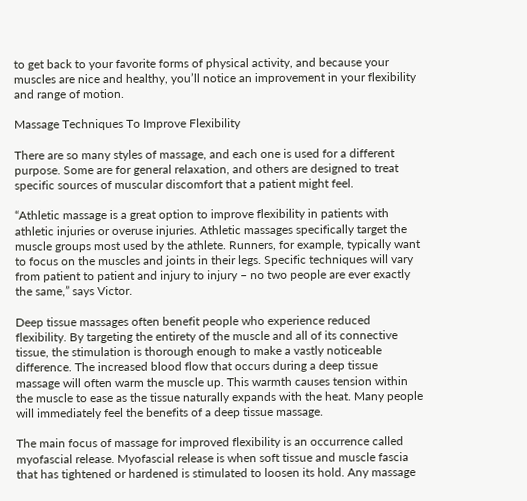to get back to your favorite forms of physical activity, and because your muscles are nice and healthy, you’ll notice an improvement in your flexibility and range of motion.

Massage Techniques To Improve Flexibility

There are so many styles of massage, and each one is used for a different purpose. Some are for general relaxation, and others are designed to treat specific sources of muscular discomfort that a patient might feel.

“Athletic massage is a great option to improve flexibility in patients with athletic injuries or overuse injuries. Athletic massages specifically target the muscle groups most used by the athlete. Runners, for example, typically want to focus on the muscles and joints in their legs. Specific techniques will vary from patient to patient and injury to injury – no two people are ever exactly the same,” says Victor.

Deep tissue massages often benefit people who experience reduced flexibility. By targeting the entirety of the muscle and all of its connective tissue, the stimulation is thorough enough to make a vastly noticeable difference. The increased blood flow that occurs during a deep tissue massage will often warm the muscle up. This warmth causes tension within the muscle to ease as the tissue naturally expands with the heat. Many people will immediately feel the benefits of a deep tissue massage.

The main focus of massage for improved flexibility is an occurrence called myofascial release. Myofascial release is when soft tissue and muscle fascia that has tightened or hardened is stimulated to loosen its hold. Any massage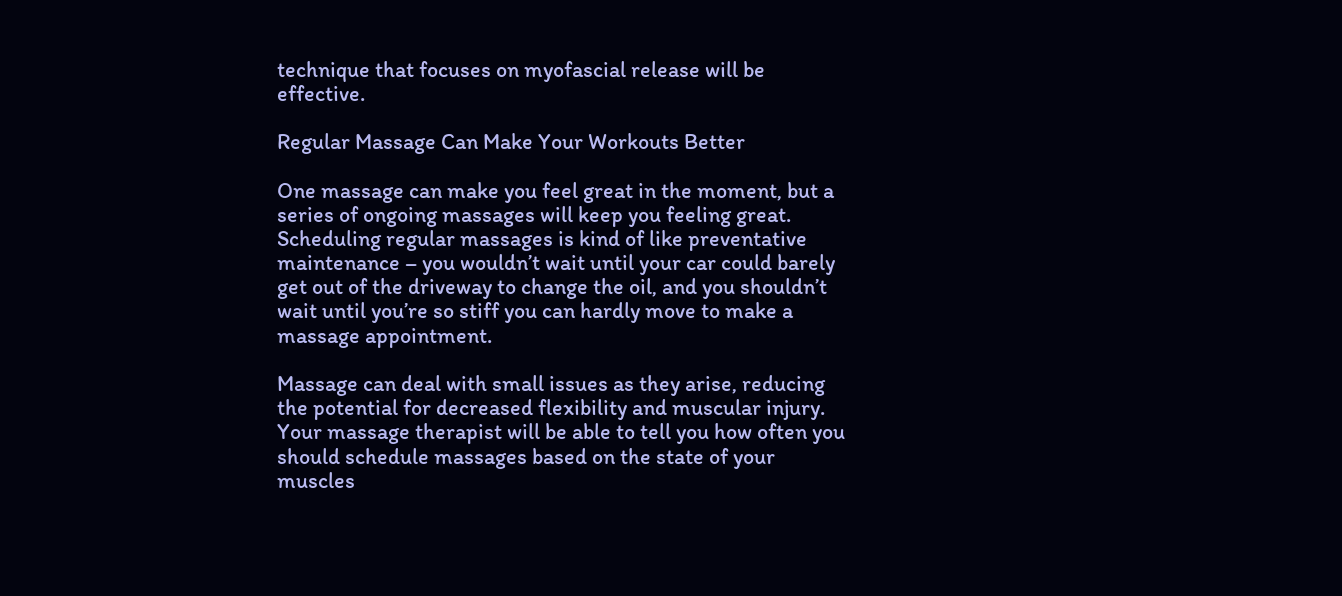technique that focuses on myofascial release will be effective.

Regular Massage Can Make Your Workouts Better

One massage can make you feel great in the moment, but a series of ongoing massages will keep you feeling great. Scheduling regular massages is kind of like preventative maintenance – you wouldn’t wait until your car could barely get out of the driveway to change the oil, and you shouldn’t wait until you’re so stiff you can hardly move to make a massage appointment.

Massage can deal with small issues as they arise, reducing the potential for decreased flexibility and muscular injury. Your massage therapist will be able to tell you how often you should schedule massages based on the state of your muscles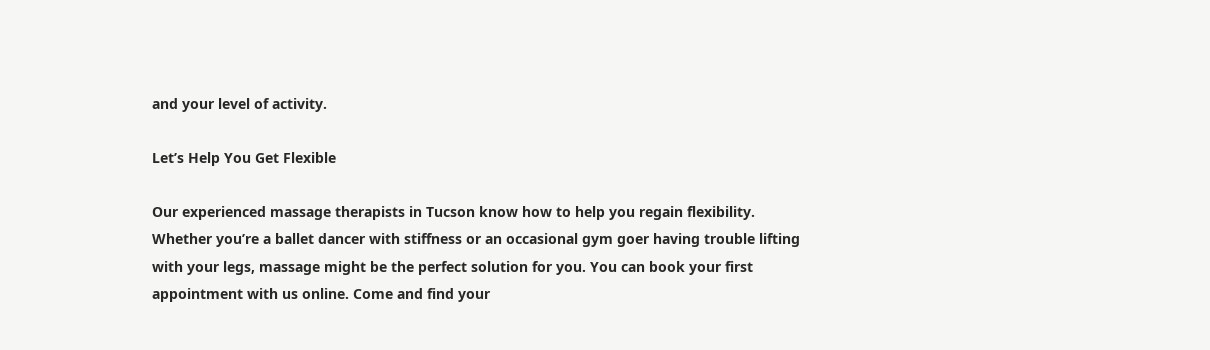and your level of activity.

Let’s Help You Get Flexible

Our experienced massage therapists in Tucson know how to help you regain flexibility. Whether you’re a ballet dancer with stiffness or an occasional gym goer having trouble lifting with your legs, massage might be the perfect solution for you. You can book your first appointment with us online. Come and find your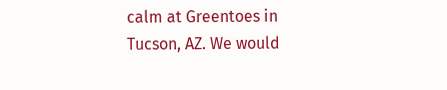calm at Greentoes in Tucson, AZ. We would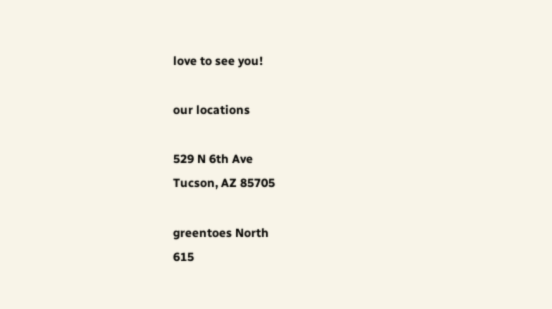love to see you!

our locations

529 N 6th Ave
Tucson, AZ 85705

greentoes North
615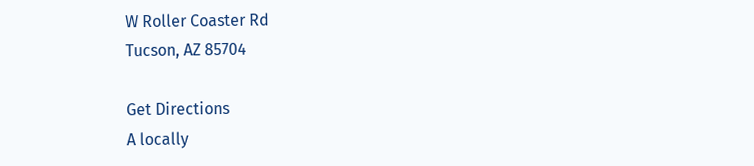W Roller Coaster Rd
Tucson, AZ 85704

Get Directions
A locally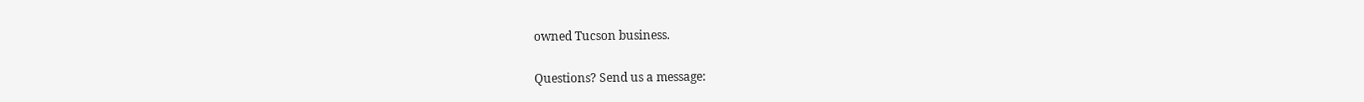owned Tucson business.

Questions? Send us a message: